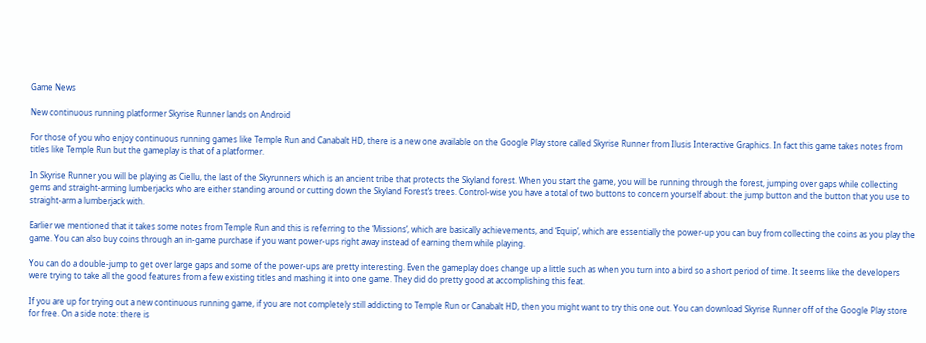Game News

New continuous running platformer Skyrise Runner lands on Android

For those of you who enjoy continuous running games like Temple Run and Canabalt HD, there is a new one available on the Google Play store called Skyrise Runner from Ilusis Interactive Graphics. In fact this game takes notes from titles like Temple Run but the gameplay is that of a platformer.

In Skyrise Runner you will be playing as Ciellu, the last of the Skyrunners which is an ancient tribe that protects the Skyland forest. When you start the game, you will be running through the forest, jumping over gaps while collecting gems and straight-arming lumberjacks who are either standing around or cutting down the Skyland Forest’s trees. Control-wise you have a total of two buttons to concern yourself about: the jump button and the button that you use to straight-arm a lumberjack with.

Earlier we mentioned that it takes some notes from Temple Run and this is referring to the ‘Missions’, which are basically achievements, and ‘Equip’, which are essentially the power-up you can buy from collecting the coins as you play the game. You can also buy coins through an in-game purchase if you want power-ups right away instead of earning them while playing.

You can do a double-jump to get over large gaps and some of the power-ups are pretty interesting. Even the gameplay does change up a little such as when you turn into a bird so a short period of time. It seems like the developers were trying to take all the good features from a few existing titles and mashing it into one game. They did do pretty good at accomplishing this feat.

If you are up for trying out a new continuous running game, if you are not completely still addicting to Temple Run or Canabalt HD, then you might want to try this one out. You can download Skyrise Runner off of the Google Play store for free. On a side note: there is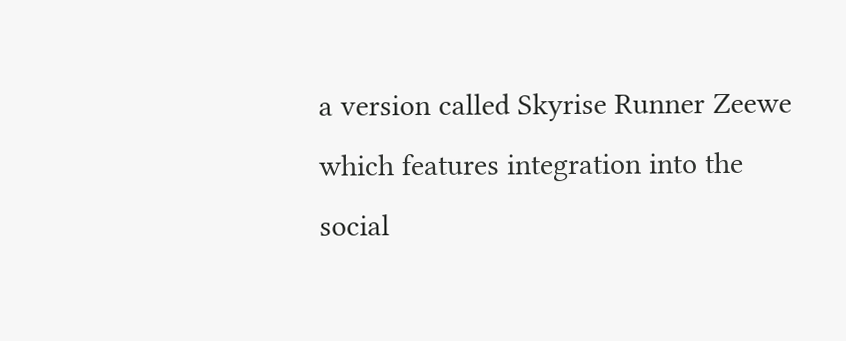a version called Skyrise Runner Zeewe which features integration into the social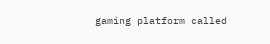gaming platform called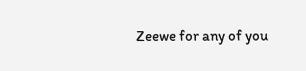Zeewe for any of you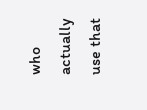who actually use that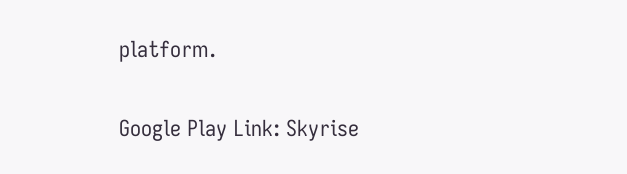platform.

Google Play Link: Skyrise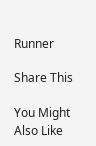Runner

Share This

You Might Also Like